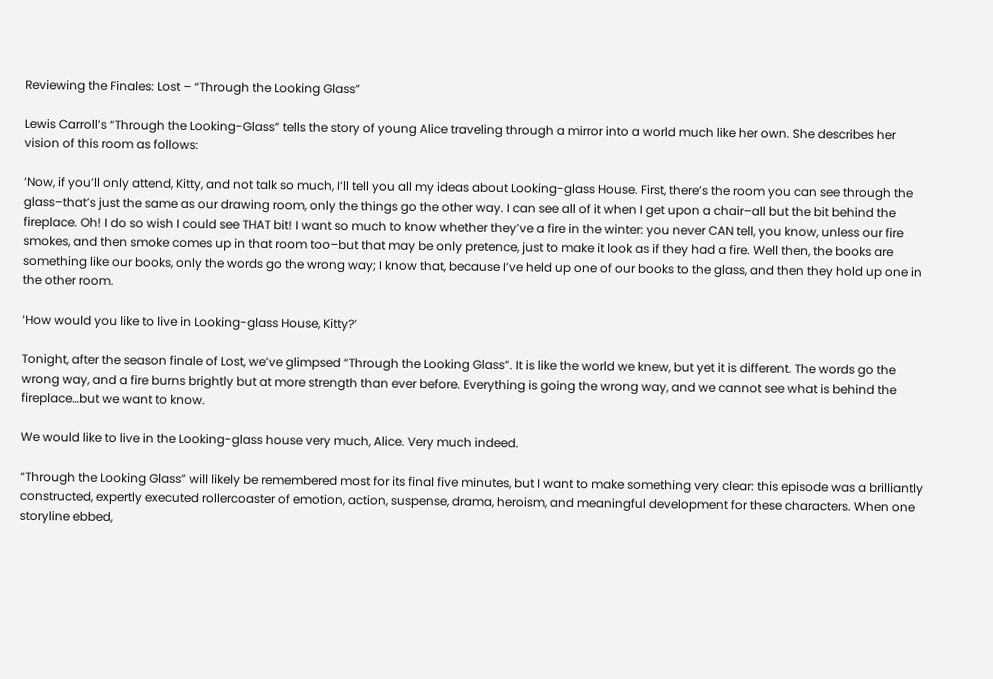Reviewing the Finales: Lost – “Through the Looking Glass”

Lewis Carroll’s “Through the Looking-Glass” tells the story of young Alice traveling through a mirror into a world much like her own. She describes her vision of this room as follows:

‘Now, if you’ll only attend, Kitty, and not talk so much, I’ll tell you all my ideas about Looking-glass House. First, there’s the room you can see through the glass–that’s just the same as our drawing room, only the things go the other way. I can see all of it when I get upon a chair–all but the bit behind the fireplace. Oh! I do so wish I could see THAT bit! I want so much to know whether they’ve a fire in the winter: you never CAN tell, you know, unless our fire smokes, and then smoke comes up in that room too–but that may be only pretence, just to make it look as if they had a fire. Well then, the books are something like our books, only the words go the wrong way; I know that, because I’ve held up one of our books to the glass, and then they hold up one in the other room.

‘How would you like to live in Looking-glass House, Kitty?’

Tonight, after the season finale of Lost, we’ve glimpsed “Through the Looking Glass”. It is like the world we knew, but yet it is different. The words go the wrong way, and a fire burns brightly but at more strength than ever before. Everything is going the wrong way, and we cannot see what is behind the fireplace…but we want to know.

We would like to live in the Looking-glass house very much, Alice. Very much indeed.

“Through the Looking Glass” will likely be remembered most for its final five minutes, but I want to make something very clear: this episode was a brilliantly constructed, expertly executed rollercoaster of emotion, action, suspense, drama, heroism, and meaningful development for these characters. When one storyline ebbed,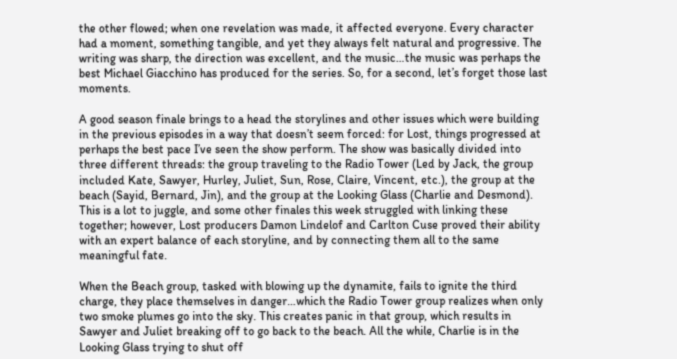the other flowed; when one revelation was made, it affected everyone. Every character had a moment, something tangible, and yet they always felt natural and progressive. The writing was sharp, the direction was excellent, and the music…the music was perhaps the best Michael Giacchino has produced for the series. So, for a second, let’s forget those last moments.

A good season finale brings to a head the storylines and other issues which were building in the previous episodes in a way that doesn’t seem forced: for Lost, things progressed at perhaps the best pace I’ve seen the show perform. The show was basically divided into three different threads: the group traveling to the Radio Tower (Led by Jack, the group included Kate, Sawyer, Hurley, Juliet, Sun, Rose, Claire, Vincent, etc.), the group at the beach (Sayid, Bernard, Jin), and the group at the Looking Glass (Charlie and Desmond). This is a lot to juggle, and some other finales this week struggled with linking these together; however, Lost producers Damon Lindelof and Carlton Cuse proved their ability with an expert balance of each storyline, and by connecting them all to the same meaningful fate.

When the Beach group, tasked with blowing up the dynamite, fails to ignite the third charge, they place themselves in danger…which the Radio Tower group realizes when only two smoke plumes go into the sky. This creates panic in that group, which results in Sawyer and Juliet breaking off to go back to the beach. All the while, Charlie is in the Looking Glass trying to shut off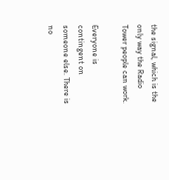the signal, which is the only way the Radio Tower people can work.

Everyone is contingent on someone else. There is no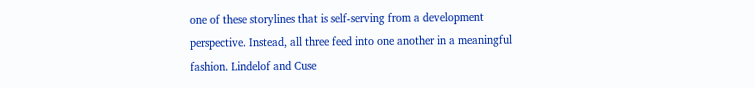one of these storylines that is self-serving from a development perspective. Instead, all three feed into one another in a meaningful fashion. Lindelof and Cuse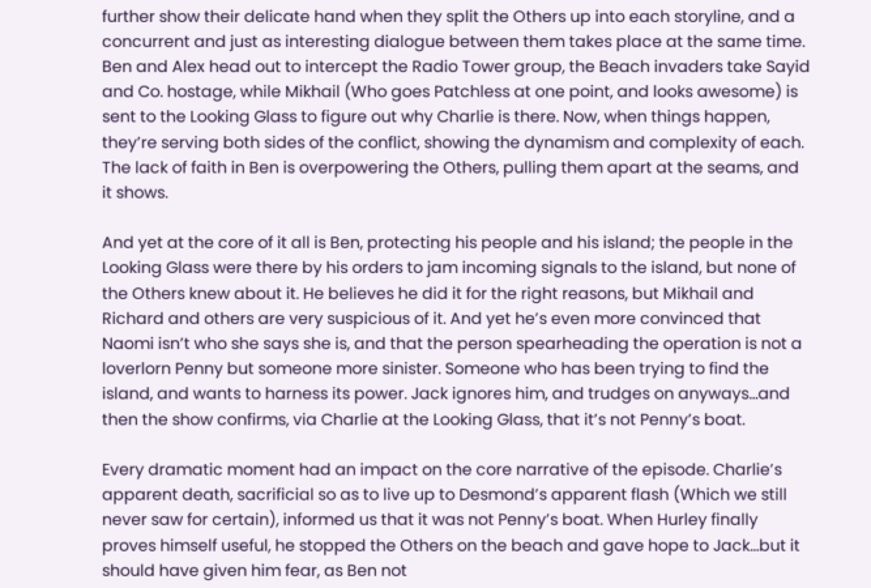further show their delicate hand when they split the Others up into each storyline, and a concurrent and just as interesting dialogue between them takes place at the same time. Ben and Alex head out to intercept the Radio Tower group, the Beach invaders take Sayid and Co. hostage, while Mikhail (Who goes Patchless at one point, and looks awesome) is sent to the Looking Glass to figure out why Charlie is there. Now, when things happen, they’re serving both sides of the conflict, showing the dynamism and complexity of each. The lack of faith in Ben is overpowering the Others, pulling them apart at the seams, and it shows.

And yet at the core of it all is Ben, protecting his people and his island; the people in the Looking Glass were there by his orders to jam incoming signals to the island, but none of the Others knew about it. He believes he did it for the right reasons, but Mikhail and Richard and others are very suspicious of it. And yet he’s even more convinced that Naomi isn’t who she says she is, and that the person spearheading the operation is not a loverlorn Penny but someone more sinister. Someone who has been trying to find the island, and wants to harness its power. Jack ignores him, and trudges on anyways…and then the show confirms, via Charlie at the Looking Glass, that it’s not Penny’s boat.

Every dramatic moment had an impact on the core narrative of the episode. Charlie’s apparent death, sacrificial so as to live up to Desmond’s apparent flash (Which we still never saw for certain), informed us that it was not Penny’s boat. When Hurley finally proves himself useful, he stopped the Others on the beach and gave hope to Jack…but it should have given him fear, as Ben not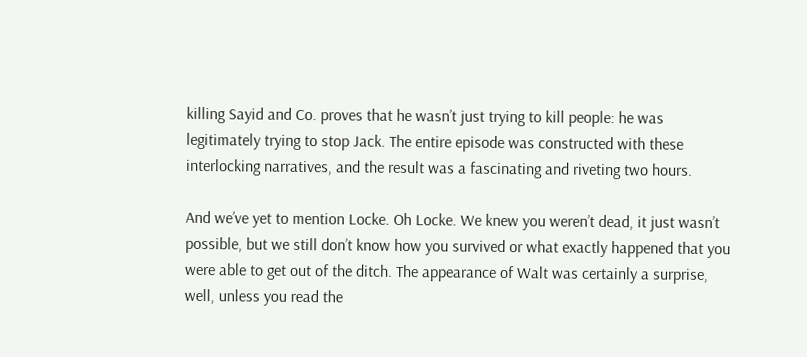killing Sayid and Co. proves that he wasn’t just trying to kill people: he was legitimately trying to stop Jack. The entire episode was constructed with these interlocking narratives, and the result was a fascinating and riveting two hours.

And we’ve yet to mention Locke. Oh Locke. We knew you weren’t dead, it just wasn’t possible, but we still don’t know how you survived or what exactly happened that you were able to get out of the ditch. The appearance of Walt was certainly a surprise, well, unless you read the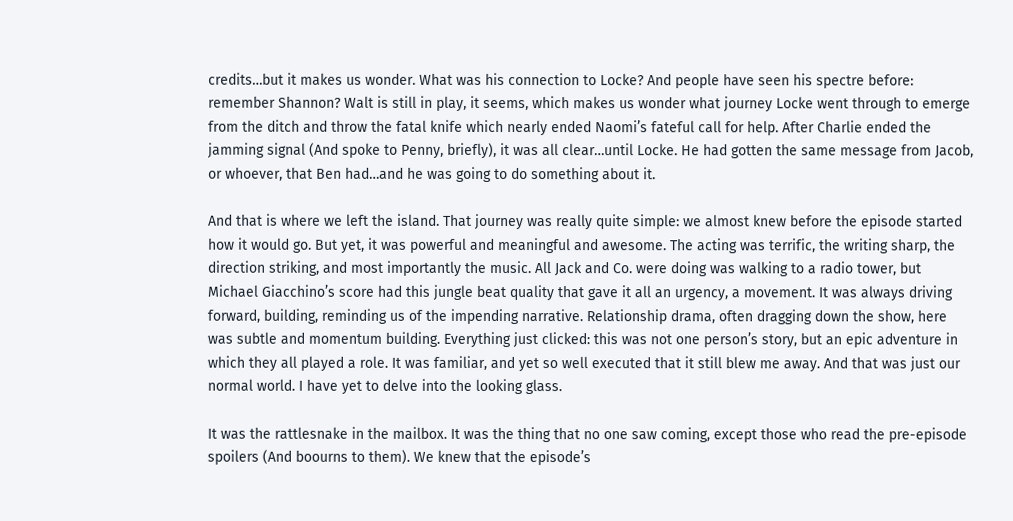credits…but it makes us wonder. What was his connection to Locke? And people have seen his spectre before: remember Shannon? Walt is still in play, it seems, which makes us wonder what journey Locke went through to emerge from the ditch and throw the fatal knife which nearly ended Naomi’s fateful call for help. After Charlie ended the jamming signal (And spoke to Penny, briefly), it was all clear…until Locke. He had gotten the same message from Jacob, or whoever, that Ben had…and he was going to do something about it.

And that is where we left the island. That journey was really quite simple: we almost knew before the episode started how it would go. But yet, it was powerful and meaningful and awesome. The acting was terrific, the writing sharp, the direction striking, and most importantly the music. All Jack and Co. were doing was walking to a radio tower, but Michael Giacchino’s score had this jungle beat quality that gave it all an urgency, a movement. It was always driving forward, building, reminding us of the impending narrative. Relationship drama, often dragging down the show, here was subtle and momentum building. Everything just clicked: this was not one person’s story, but an epic adventure in which they all played a role. It was familiar, and yet so well executed that it still blew me away. And that was just our normal world. I have yet to delve into the looking glass.

It was the rattlesnake in the mailbox. It was the thing that no one saw coming, except those who read the pre-episode spoilers (And boourns to them). We knew that the episode’s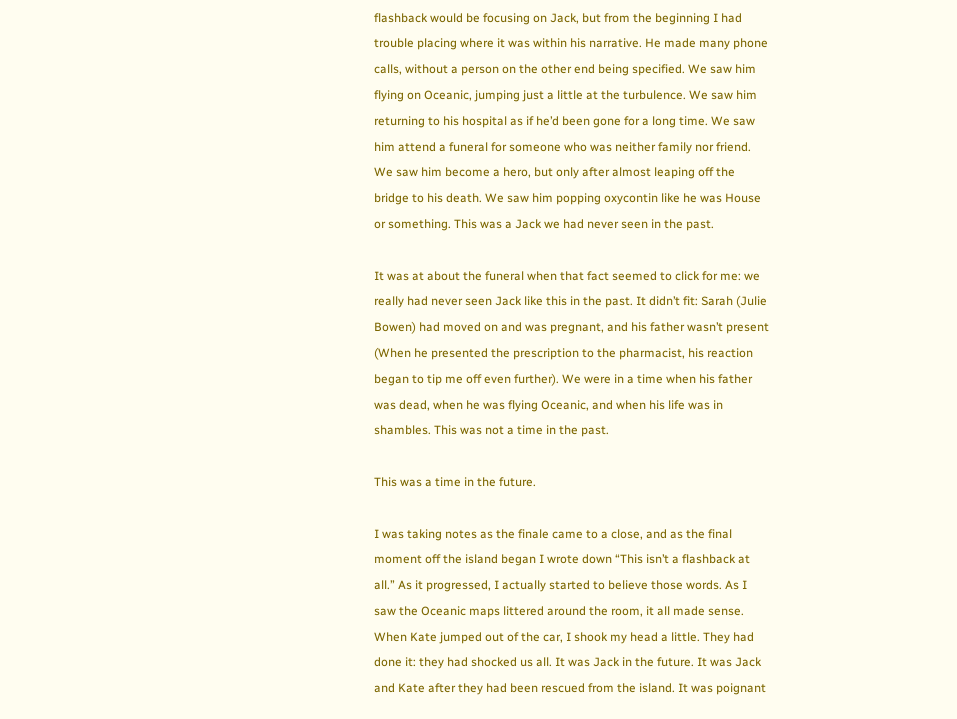flashback would be focusing on Jack, but from the beginning I had trouble placing where it was within his narrative. He made many phone calls, without a person on the other end being specified. We saw him flying on Oceanic, jumping just a little at the turbulence. We saw him returning to his hospital as if he’d been gone for a long time. We saw him attend a funeral for someone who was neither family nor friend. We saw him become a hero, but only after almost leaping off the bridge to his death. We saw him popping oxycontin like he was House or something. This was a Jack we had never seen in the past.

It was at about the funeral when that fact seemed to click for me: we really had never seen Jack like this in the past. It didn’t fit: Sarah (Julie Bowen) had moved on and was pregnant, and his father wasn’t present (When he presented the prescription to the pharmacist, his reaction began to tip me off even further). We were in a time when his father was dead, when he was flying Oceanic, and when his life was in shambles. This was not a time in the past.

This was a time in the future.

I was taking notes as the finale came to a close, and as the final moment off the island began I wrote down “This isn’t a flashback at all.” As it progressed, I actually started to believe those words. As I saw the Oceanic maps littered around the room, it all made sense. When Kate jumped out of the car, I shook my head a little. They had done it: they had shocked us all. It was Jack in the future. It was Jack and Kate after they had been rescued from the island. It was poignant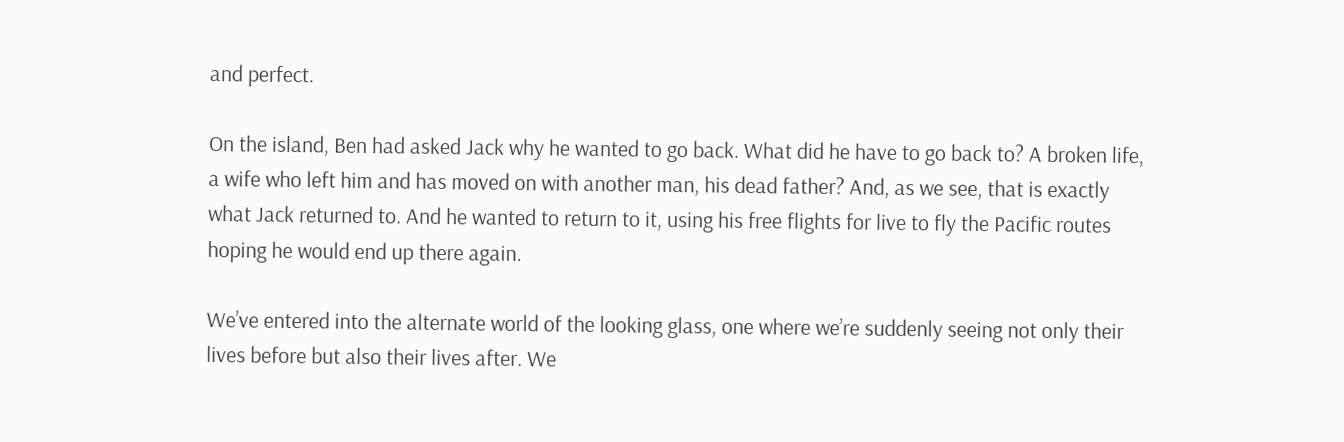and perfect.

On the island, Ben had asked Jack why he wanted to go back. What did he have to go back to? A broken life, a wife who left him and has moved on with another man, his dead father? And, as we see, that is exactly what Jack returned to. And he wanted to return to it, using his free flights for live to fly the Pacific routes hoping he would end up there again.

We’ve entered into the alternate world of the looking glass, one where we’re suddenly seeing not only their lives before but also their lives after. We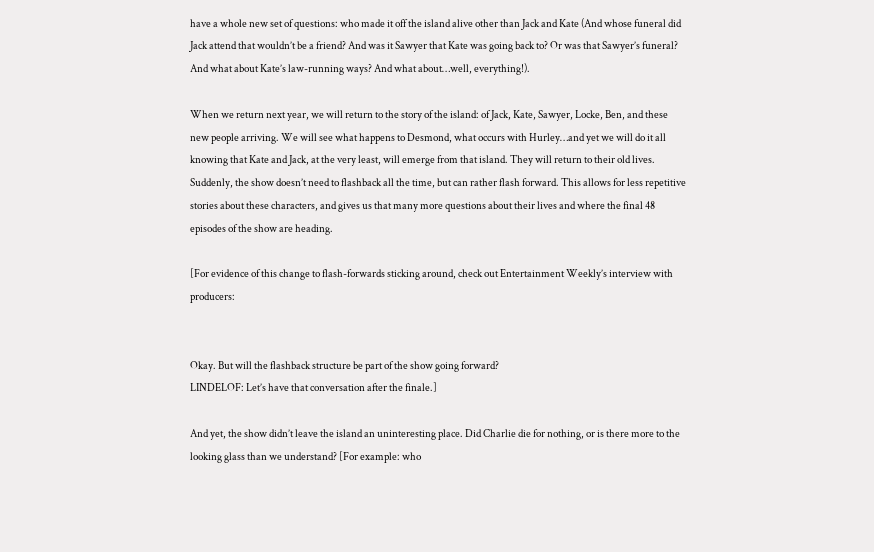have a whole new set of questions: who made it off the island alive other than Jack and Kate (And whose funeral did Jack attend that wouldn’t be a friend? And was it Sawyer that Kate was going back to? Or was that Sawyer’s funeral? And what about Kate’s law-running ways? And what about…well, everything!).

When we return next year, we will return to the story of the island: of Jack, Kate, Sawyer, Locke, Ben, and these new people arriving. We will see what happens to Desmond, what occurs with Hurley…and yet we will do it all knowing that Kate and Jack, at the very least, will emerge from that island. They will return to their old lives. Suddenly, the show doesn’t need to flashback all the time, but can rather flash forward. This allows for less repetitive stories about these characters, and gives us that many more questions about their lives and where the final 48 episodes of the show are heading.

[For evidence of this change to flash-forwards sticking around, check out Entertainment Weekly’s interview with producers:


Okay. But will the flashback structure be part of the show going forward?
LINDELOF: Let’s have that conversation after the finale.]

And yet, the show didn’t leave the island an uninteresting place. Did Charlie die for nothing, or is there more to the looking glass than we understand? [For example: who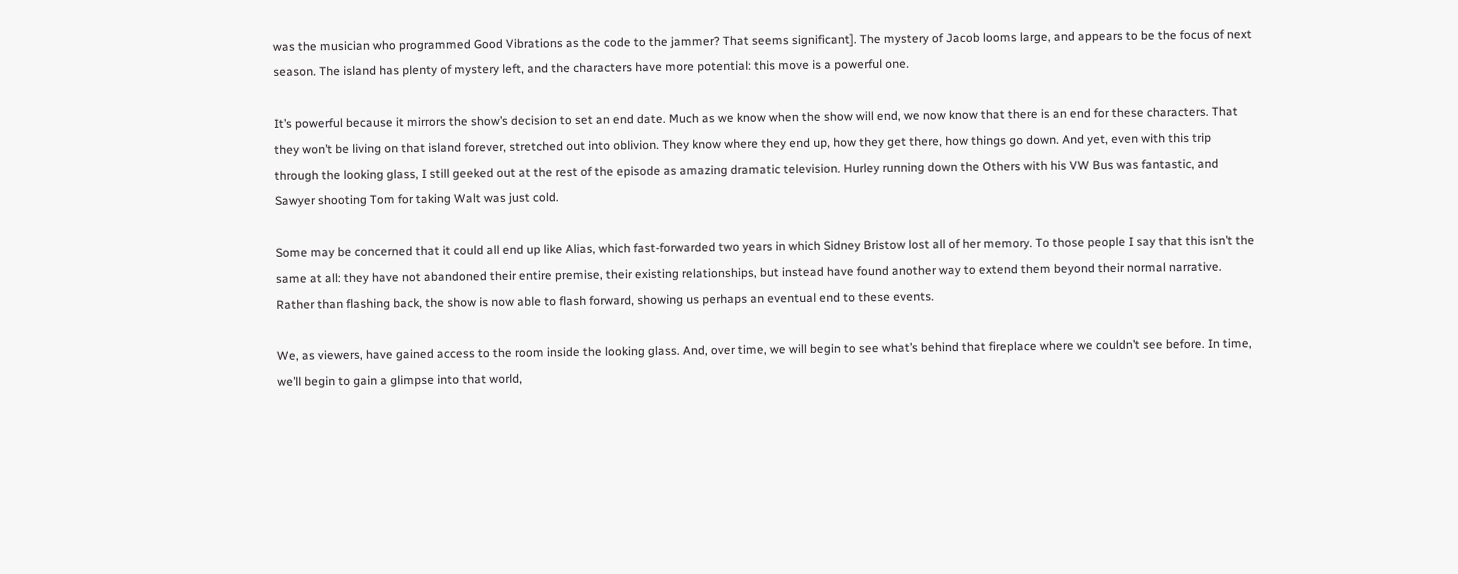was the musician who programmed Good Vibrations as the code to the jammer? That seems significant]. The mystery of Jacob looms large, and appears to be the focus of next season. The island has plenty of mystery left, and the characters have more potential: this move is a powerful one.

It’s powerful because it mirrors the show’s decision to set an end date. Much as we know when the show will end, we now know that there is an end for these characters. That they won’t be living on that island forever, stretched out into oblivion. They know where they end up, how they get there, how things go down. And yet, even with this trip through the looking glass, I still geeked out at the rest of the episode as amazing dramatic television. Hurley running down the Others with his VW Bus was fantastic, and Sawyer shooting Tom for taking Walt was just cold.

Some may be concerned that it could all end up like Alias, which fast-forwarded two years in which Sidney Bristow lost all of her memory. To those people I say that this isn’t the same at all: they have not abandoned their entire premise, their existing relationships, but instead have found another way to extend them beyond their normal narrative. Rather than flashing back, the show is now able to flash forward, showing us perhaps an eventual end to these events.

We, as viewers, have gained access to the room inside the looking glass. And, over time, we will begin to see what’s behind that fireplace where we couldn’t see before. In time, we’ll begin to gain a glimpse into that world,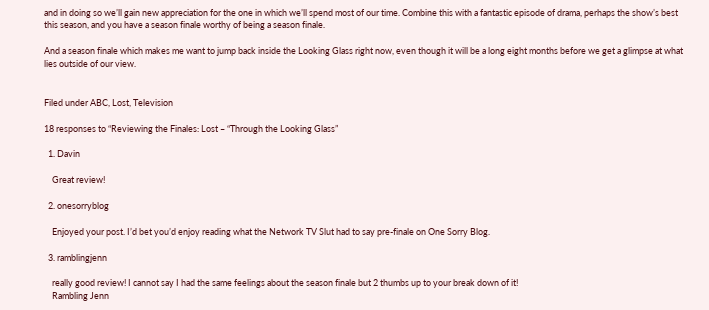and in doing so we’ll gain new appreciation for the one in which we’ll spend most of our time. Combine this with a fantastic episode of drama, perhaps the show’s best this season, and you have a season finale worthy of being a season finale.

And a season finale which makes me want to jump back inside the Looking Glass right now, even though it will be a long eight months before we get a glimpse at what lies outside of our view.


Filed under ABC, Lost, Television

18 responses to “Reviewing the Finales: Lost – “Through the Looking Glass”

  1. Davin

    Great review!

  2. onesorryblog

    Enjoyed your post. I’d bet you’d enjoy reading what the Network TV Slut had to say pre-finale on One Sorry Blog.

  3. ramblingjenn

    really good review! I cannot say I had the same feelings about the season finale but 2 thumbs up to your break down of it!
    Rambling Jenn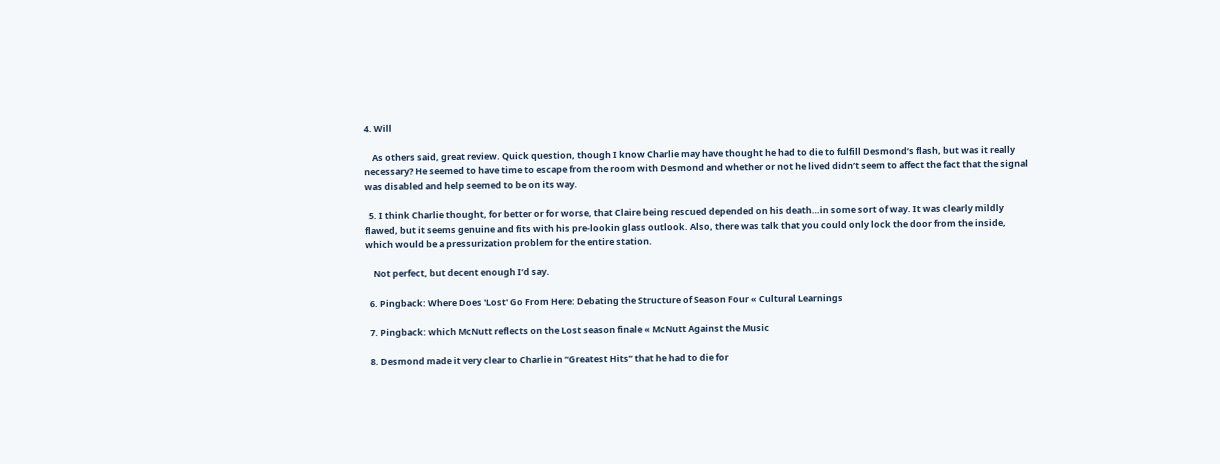4. Will

    As others said, great review. Quick question, though I know Charlie may have thought he had to die to fulfill Desmond’s flash, but was it really necessary? He seemed to have time to escape from the room with Desmond and whether or not he lived didn’t seem to affect the fact that the signal was disabled and help seemed to be on its way.

  5. I think Charlie thought, for better or for worse, that Claire being rescued depended on his death…in some sort of way. It was clearly mildly flawed, but it seems genuine and fits with his pre-lookin glass outlook. Also, there was talk that you could only lock the door from the inside, which would be a pressurization problem for the entire station.

    Not perfect, but decent enough I’d say.

  6. Pingback: Where Does 'Lost' Go From Here: Debating the Structure of Season Four « Cultural Learnings

  7. Pingback: which McNutt reflects on the Lost season finale « McNutt Against the Music

  8. Desmond made it very clear to Charlie in “Greatest Hits” that he had to die for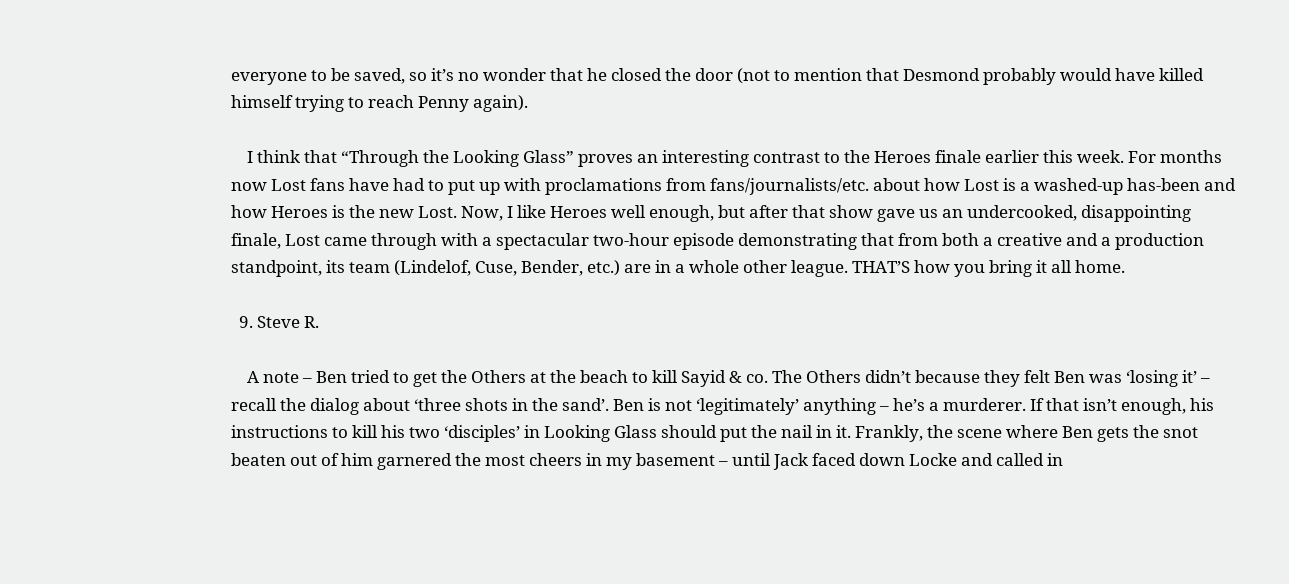everyone to be saved, so it’s no wonder that he closed the door (not to mention that Desmond probably would have killed himself trying to reach Penny again).

    I think that “Through the Looking Glass” proves an interesting contrast to the Heroes finale earlier this week. For months now Lost fans have had to put up with proclamations from fans/journalists/etc. about how Lost is a washed-up has-been and how Heroes is the new Lost. Now, I like Heroes well enough, but after that show gave us an undercooked, disappointing finale, Lost came through with a spectacular two-hour episode demonstrating that from both a creative and a production standpoint, its team (Lindelof, Cuse, Bender, etc.) are in a whole other league. THAT’S how you bring it all home.

  9. Steve R.

    A note – Ben tried to get the Others at the beach to kill Sayid & co. The Others didn’t because they felt Ben was ‘losing it’ – recall the dialog about ‘three shots in the sand’. Ben is not ‘legitimately’ anything – he’s a murderer. If that isn’t enough, his instructions to kill his two ‘disciples’ in Looking Glass should put the nail in it. Frankly, the scene where Ben gets the snot beaten out of him garnered the most cheers in my basement – until Jack faced down Locke and called in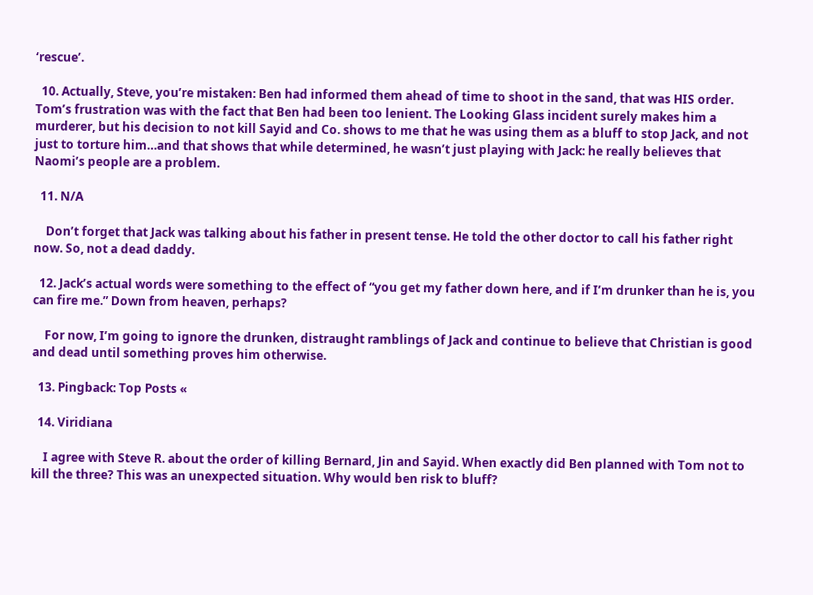‘rescue’.

  10. Actually, Steve, you’re mistaken: Ben had informed them ahead of time to shoot in the sand, that was HIS order. Tom’s frustration was with the fact that Ben had been too lenient. The Looking Glass incident surely makes him a murderer, but his decision to not kill Sayid and Co. shows to me that he was using them as a bluff to stop Jack, and not just to torture him…and that shows that while determined, he wasn’t just playing with Jack: he really believes that Naomi’s people are a problem.

  11. N/A

    Don’t forget that Jack was talking about his father in present tense. He told the other doctor to call his father right now. So, not a dead daddy.

  12. Jack’s actual words were something to the effect of “you get my father down here, and if I’m drunker than he is, you can fire me.” Down from heaven, perhaps?

    For now, I’m going to ignore the drunken, distraught ramblings of Jack and continue to believe that Christian is good and dead until something proves him otherwise.

  13. Pingback: Top Posts «

  14. Viridiana

    I agree with Steve R. about the order of killing Bernard, Jin and Sayid. When exactly did Ben planned with Tom not to kill the three? This was an unexpected situation. Why would ben risk to bluff?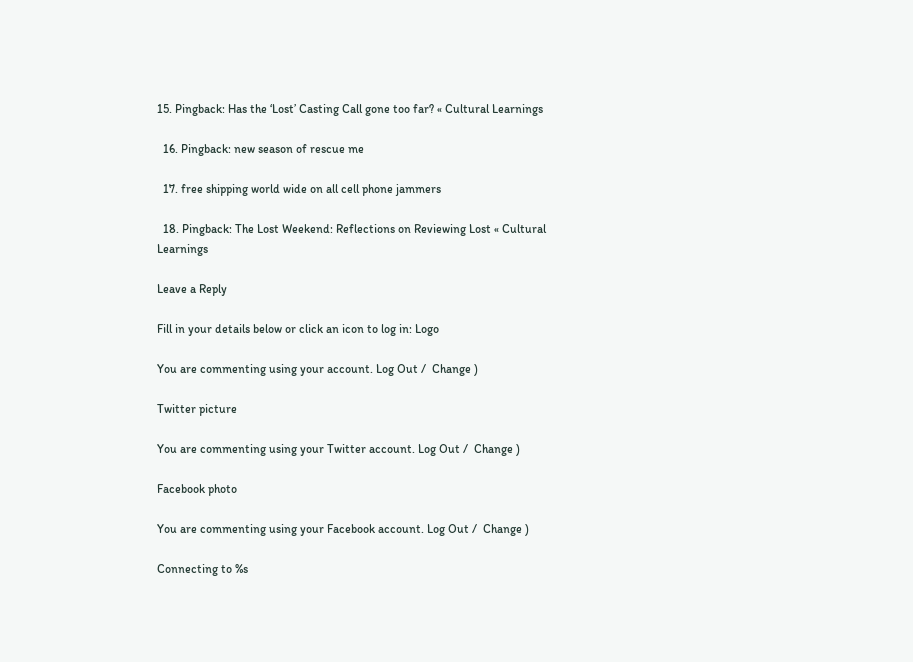15. Pingback: Has the ‘Lost’ Casting Call gone too far? « Cultural Learnings

  16. Pingback: new season of rescue me

  17. free shipping world wide on all cell phone jammers

  18. Pingback: The Lost Weekend: Reflections on Reviewing Lost « Cultural Learnings

Leave a Reply

Fill in your details below or click an icon to log in: Logo

You are commenting using your account. Log Out /  Change )

Twitter picture

You are commenting using your Twitter account. Log Out /  Change )

Facebook photo

You are commenting using your Facebook account. Log Out /  Change )

Connecting to %s